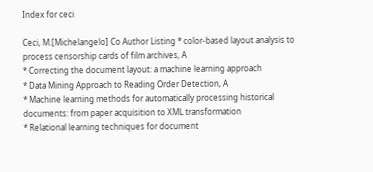Index for ceci

Ceci, M.[Michelangelo] Co Author Listing * color-based layout analysis to process censorship cards of film archives, A
* Correcting the document layout: a machine learning approach
* Data Mining Approach to Reading Order Detection, A
* Machine learning methods for automatically processing historical documents: from paper acquisition to XML transformation
* Relational learning techniques for document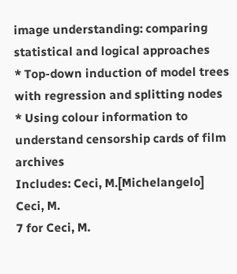image understanding: comparing statistical and logical approaches
* Top-down induction of model trees with regression and splitting nodes
* Using colour information to understand censorship cards of film archives
Includes: Ceci, M.[Michelangelo] Ceci, M.
7 for Ceci, M.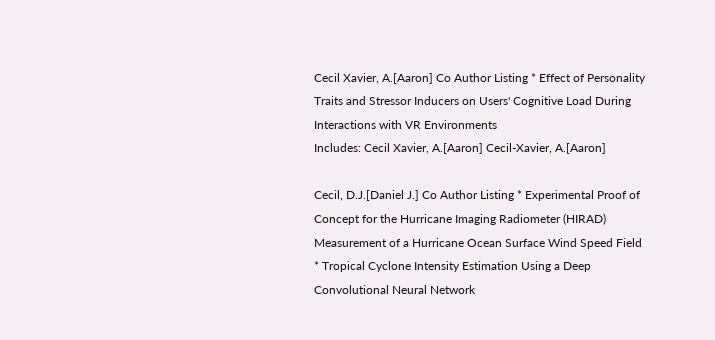Cecil Xavier, A.[Aaron] Co Author Listing * Effect of Personality Traits and Stressor Inducers on Users' Cognitive Load During Interactions with VR Environments
Includes: Cecil Xavier, A.[Aaron] Cecil-Xavier, A.[Aaron]

Cecil, D.J.[Daniel J.] Co Author Listing * Experimental Proof of Concept for the Hurricane Imaging Radiometer (HIRAD) Measurement of a Hurricane Ocean Surface Wind Speed Field
* Tropical Cyclone Intensity Estimation Using a Deep Convolutional Neural Network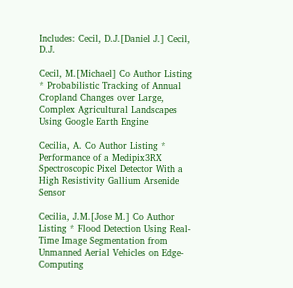Includes: Cecil, D.J.[Daniel J.] Cecil, D.J.

Cecil, M.[Michael] Co Author Listing * Probabilistic Tracking of Annual Cropland Changes over Large, Complex Agricultural Landscapes Using Google Earth Engine

Cecilia, A. Co Author Listing * Performance of a Medipix3RX Spectroscopic Pixel Detector With a High Resistivity Gallium Arsenide Sensor

Cecilia, J.M.[Jose M.] Co Author Listing * Flood Detection Using Real-Time Image Segmentation from Unmanned Aerial Vehicles on Edge-Computing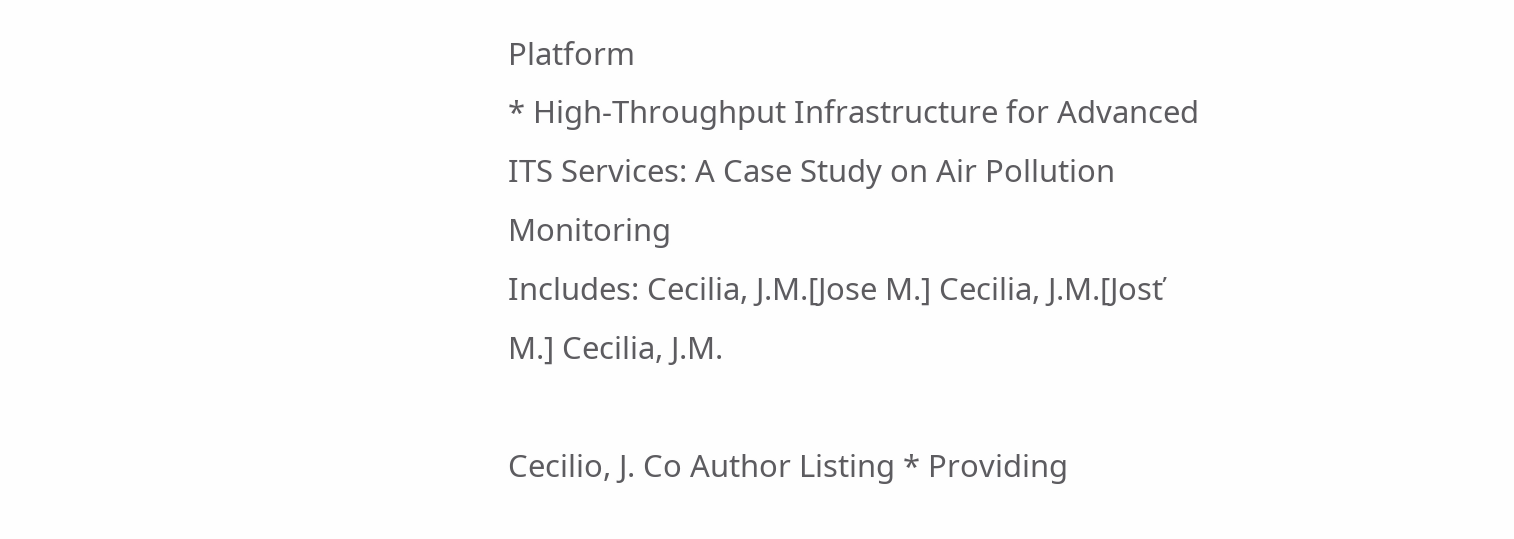Platform
* High-Throughput Infrastructure for Advanced ITS Services: A Case Study on Air Pollution Monitoring
Includes: Cecilia, J.M.[Jose M.] Cecilia, J.M.[Josť M.] Cecilia, J.M.

Cecilio, J. Co Author Listing * Providing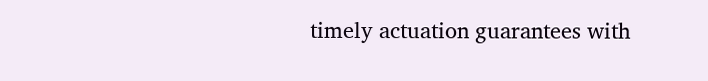timely actuation guarantees with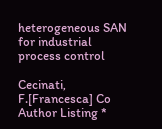heterogeneous SAN for industrial process control

Cecinati, F.[Francesca] Co Author Listing *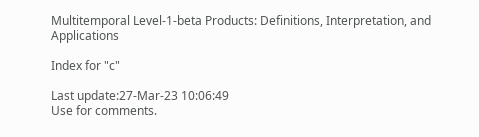Multitemporal Level-1-beta Products: Definitions, Interpretation, and Applications

Index for "c"

Last update:27-Mar-23 10:06:49
Use for comments.